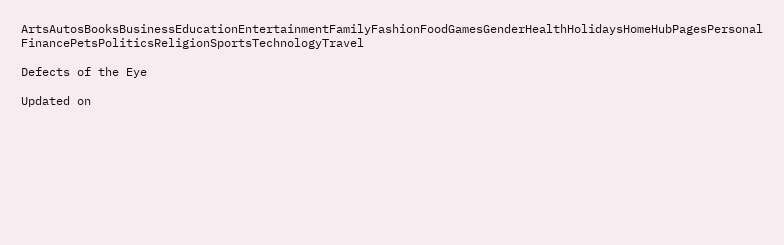ArtsAutosBooksBusinessEducationEntertainmentFamilyFashionFoodGamesGenderHealthHolidaysHomeHubPagesPersonal FinancePetsPoliticsReligionSportsTechnologyTravel

Defects of the Eye

Updated on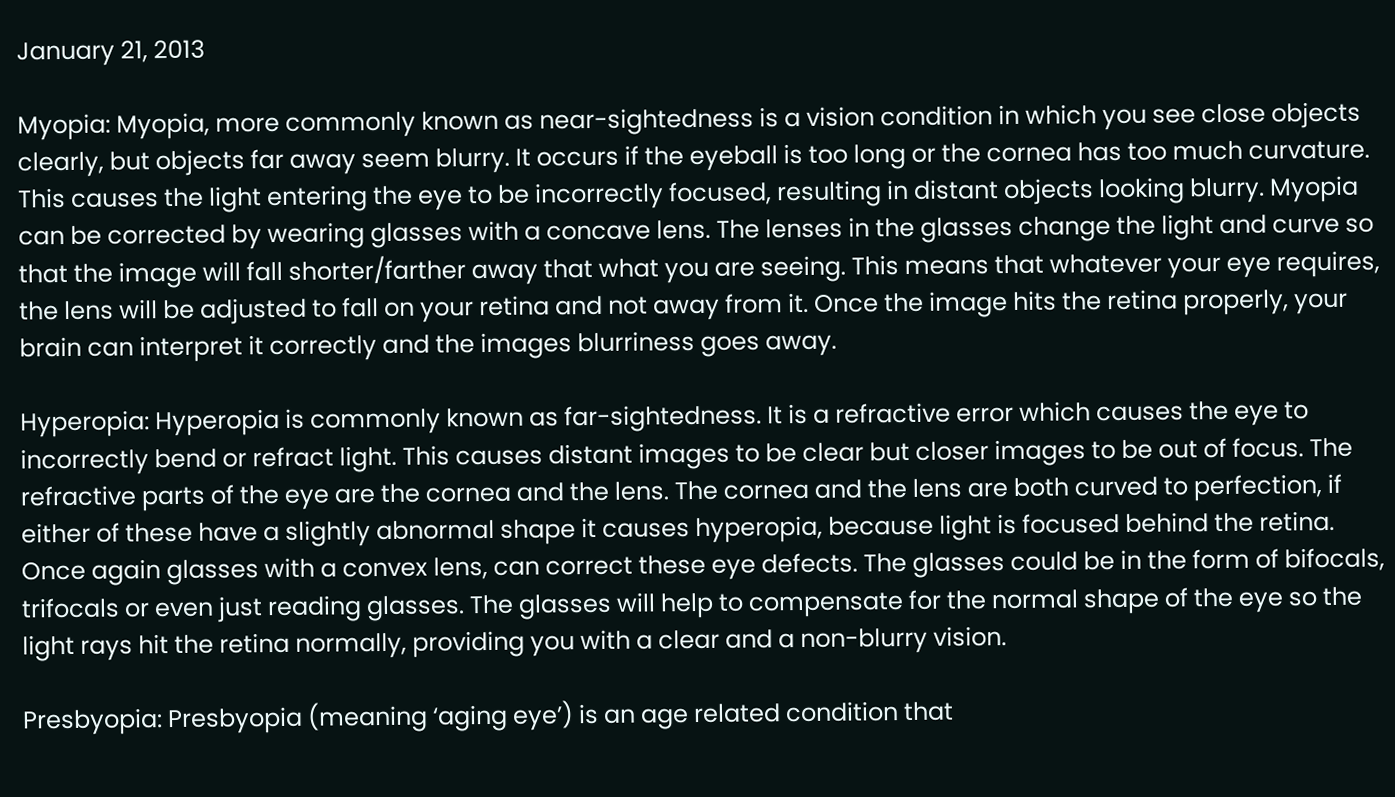January 21, 2013

Myopia: Myopia, more commonly known as near-sightedness is a vision condition in which you see close objects clearly, but objects far away seem blurry. It occurs if the eyeball is too long or the cornea has too much curvature. This causes the light entering the eye to be incorrectly focused, resulting in distant objects looking blurry. Myopia can be corrected by wearing glasses with a concave lens. The lenses in the glasses change the light and curve so that the image will fall shorter/farther away that what you are seeing. This means that whatever your eye requires, the lens will be adjusted to fall on your retina and not away from it. Once the image hits the retina properly, your brain can interpret it correctly and the images blurriness goes away.

Hyperopia: Hyperopia is commonly known as far-sightedness. It is a refractive error which causes the eye to incorrectly bend or refract light. This causes distant images to be clear but closer images to be out of focus. The refractive parts of the eye are the cornea and the lens. The cornea and the lens are both curved to perfection, if either of these have a slightly abnormal shape it causes hyperopia, because light is focused behind the retina. Once again glasses with a convex lens, can correct these eye defects. The glasses could be in the form of bifocals, trifocals or even just reading glasses. The glasses will help to compensate for the normal shape of the eye so the light rays hit the retina normally, providing you with a clear and a non-blurry vision.

Presbyopia: Presbyopia (meaning ‘aging eye’) is an age related condition that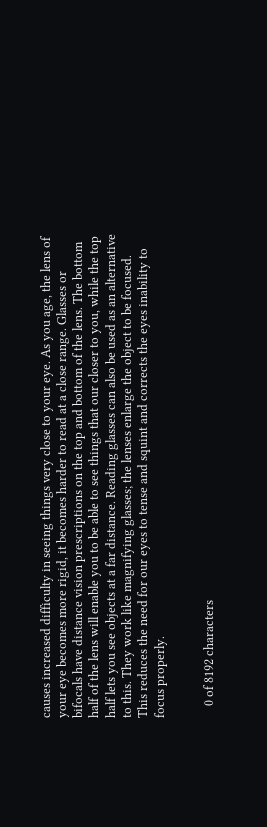causes increased difficulty in seeing things very close to your eye. As you age, the lens of your eye becomes more rigid, it becomes harder to read at a close range. Glasses or bifocals have distance vision prescriptions on the top and bottom of the lens. The bottom half of the lens will enable you to be able to see things that our closer to you, while the top half lets you see objects at a far distance. Reading glasses can also be used as an alternative to this. They work like magnifying glasses; the lenses enlarge the object to be focused. This reduces the need for our eyes to tense and squint and corrects the eyes inability to focus properly.


    0 of 8192 characters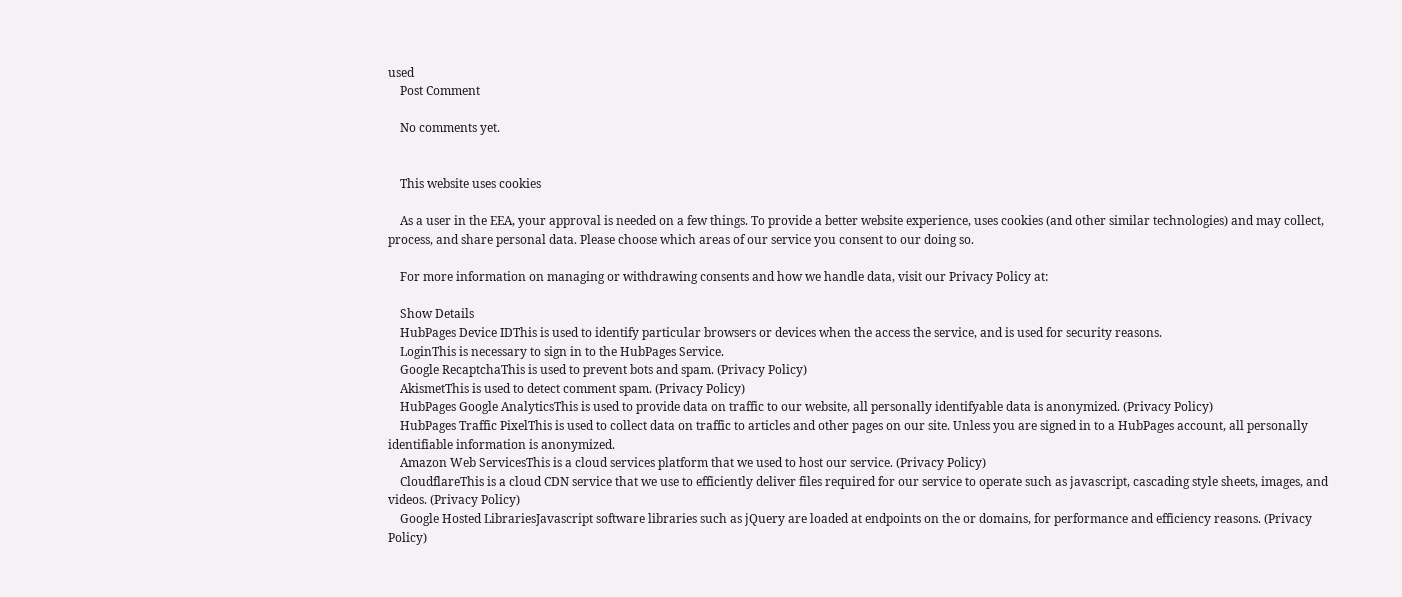used
    Post Comment

    No comments yet.


    This website uses cookies

    As a user in the EEA, your approval is needed on a few things. To provide a better website experience, uses cookies (and other similar technologies) and may collect, process, and share personal data. Please choose which areas of our service you consent to our doing so.

    For more information on managing or withdrawing consents and how we handle data, visit our Privacy Policy at:

    Show Details
    HubPages Device IDThis is used to identify particular browsers or devices when the access the service, and is used for security reasons.
    LoginThis is necessary to sign in to the HubPages Service.
    Google RecaptchaThis is used to prevent bots and spam. (Privacy Policy)
    AkismetThis is used to detect comment spam. (Privacy Policy)
    HubPages Google AnalyticsThis is used to provide data on traffic to our website, all personally identifyable data is anonymized. (Privacy Policy)
    HubPages Traffic PixelThis is used to collect data on traffic to articles and other pages on our site. Unless you are signed in to a HubPages account, all personally identifiable information is anonymized.
    Amazon Web ServicesThis is a cloud services platform that we used to host our service. (Privacy Policy)
    CloudflareThis is a cloud CDN service that we use to efficiently deliver files required for our service to operate such as javascript, cascading style sheets, images, and videos. (Privacy Policy)
    Google Hosted LibrariesJavascript software libraries such as jQuery are loaded at endpoints on the or domains, for performance and efficiency reasons. (Privacy Policy)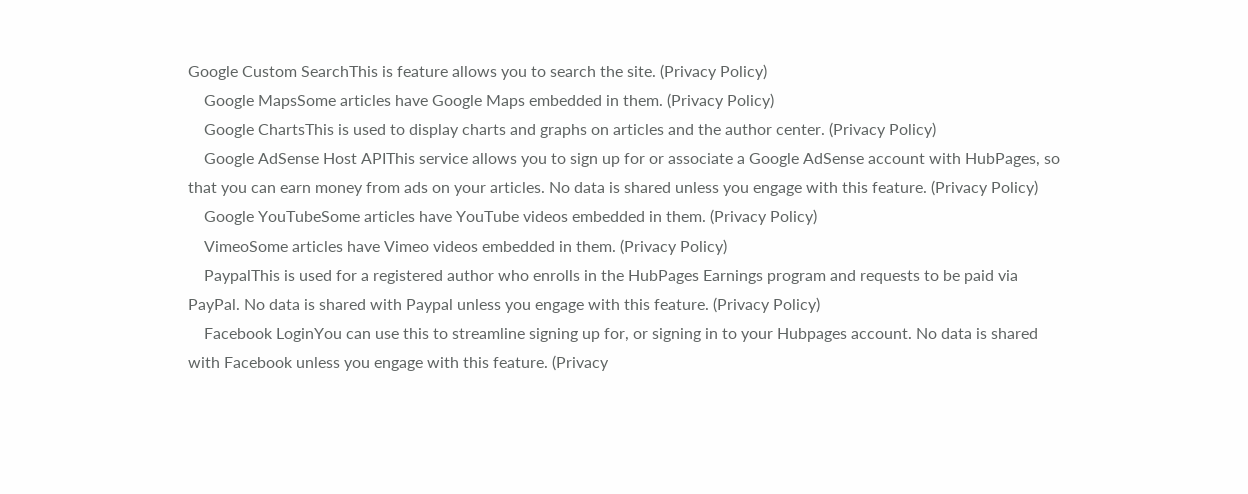Google Custom SearchThis is feature allows you to search the site. (Privacy Policy)
    Google MapsSome articles have Google Maps embedded in them. (Privacy Policy)
    Google ChartsThis is used to display charts and graphs on articles and the author center. (Privacy Policy)
    Google AdSense Host APIThis service allows you to sign up for or associate a Google AdSense account with HubPages, so that you can earn money from ads on your articles. No data is shared unless you engage with this feature. (Privacy Policy)
    Google YouTubeSome articles have YouTube videos embedded in them. (Privacy Policy)
    VimeoSome articles have Vimeo videos embedded in them. (Privacy Policy)
    PaypalThis is used for a registered author who enrolls in the HubPages Earnings program and requests to be paid via PayPal. No data is shared with Paypal unless you engage with this feature. (Privacy Policy)
    Facebook LoginYou can use this to streamline signing up for, or signing in to your Hubpages account. No data is shared with Facebook unless you engage with this feature. (Privacy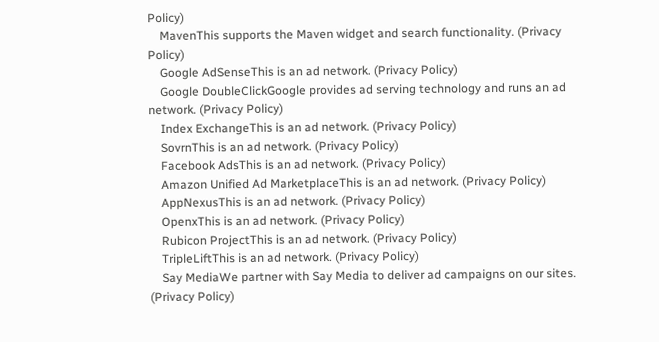Policy)
    MavenThis supports the Maven widget and search functionality. (Privacy Policy)
    Google AdSenseThis is an ad network. (Privacy Policy)
    Google DoubleClickGoogle provides ad serving technology and runs an ad network. (Privacy Policy)
    Index ExchangeThis is an ad network. (Privacy Policy)
    SovrnThis is an ad network. (Privacy Policy)
    Facebook AdsThis is an ad network. (Privacy Policy)
    Amazon Unified Ad MarketplaceThis is an ad network. (Privacy Policy)
    AppNexusThis is an ad network. (Privacy Policy)
    OpenxThis is an ad network. (Privacy Policy)
    Rubicon ProjectThis is an ad network. (Privacy Policy)
    TripleLiftThis is an ad network. (Privacy Policy)
    Say MediaWe partner with Say Media to deliver ad campaigns on our sites. (Privacy Policy)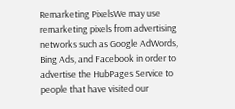Remarketing PixelsWe may use remarketing pixels from advertising networks such as Google AdWords, Bing Ads, and Facebook in order to advertise the HubPages Service to people that have visited our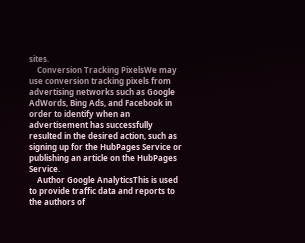sites.
    Conversion Tracking PixelsWe may use conversion tracking pixels from advertising networks such as Google AdWords, Bing Ads, and Facebook in order to identify when an advertisement has successfully resulted in the desired action, such as signing up for the HubPages Service or publishing an article on the HubPages Service.
    Author Google AnalyticsThis is used to provide traffic data and reports to the authors of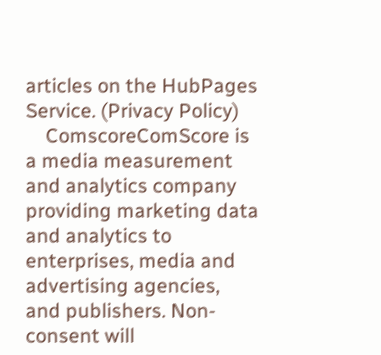articles on the HubPages Service. (Privacy Policy)
    ComscoreComScore is a media measurement and analytics company providing marketing data and analytics to enterprises, media and advertising agencies, and publishers. Non-consent will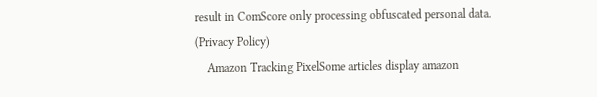result in ComScore only processing obfuscated personal data. (Privacy Policy)
    Amazon Tracking PixelSome articles display amazon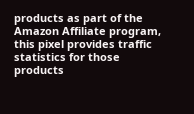products as part of the Amazon Affiliate program, this pixel provides traffic statistics for those products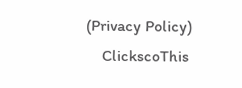(Privacy Policy)
    ClickscoThis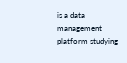is a data management platform studying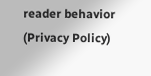reader behavior (Privacy Policy)